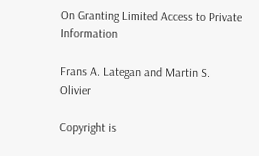On Granting Limited Access to Private Information

Frans A. Lategan and Martin S. Olivier

Copyright is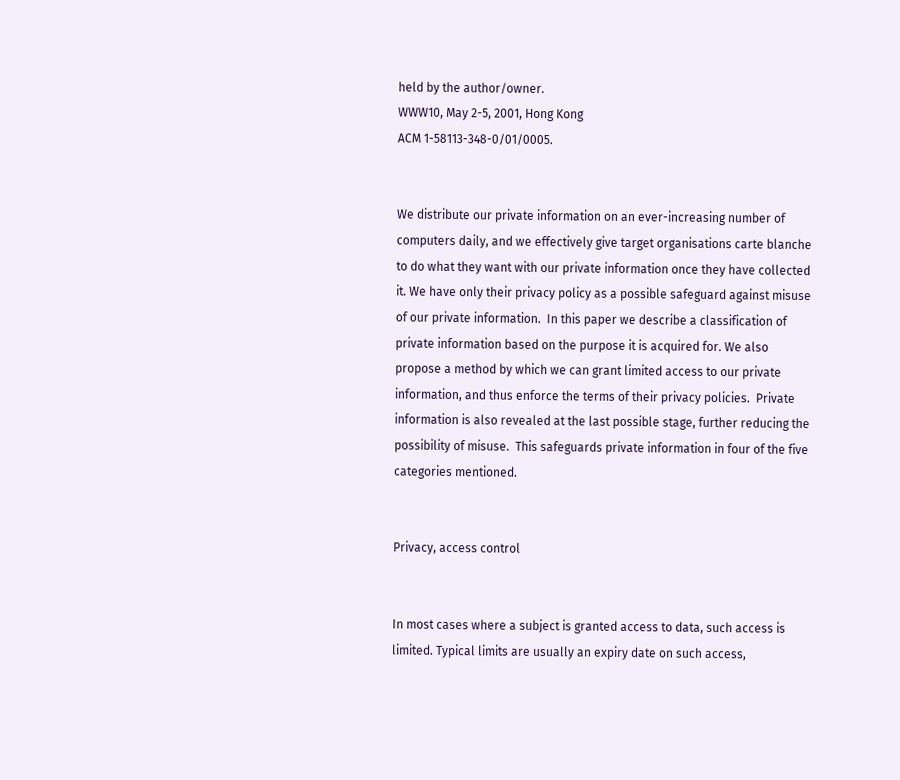held by the author/owner.
WWW10, May 2-5, 2001, Hong Kong
ACM 1-58113-348-0/01/0005.


We distribute our private information on an ever-increasing number of computers daily, and we effectively give target organisations carte blanche to do what they want with our private information once they have collected it. We have only their privacy policy as a possible safeguard against misuse of our private information.  In this paper we describe a classification of private information based on the purpose it is acquired for. We also propose a method by which we can grant limited access to our private information, and thus enforce the terms of their privacy policies.  Private information is also revealed at the last possible stage, further reducing the possibility of misuse.  This safeguards private information in four of the five categories mentioned.


Privacy, access control


In most cases where a subject is granted access to data, such access is limited. Typical limits are usually an expiry date on such access,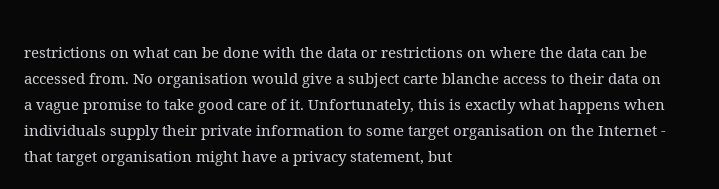restrictions on what can be done with the data or restrictions on where the data can be accessed from. No organisation would give a subject carte blanche access to their data on a vague promise to take good care of it. Unfortunately, this is exactly what happens when individuals supply their private information to some target organisation on the Internet - that target organisation might have a privacy statement, but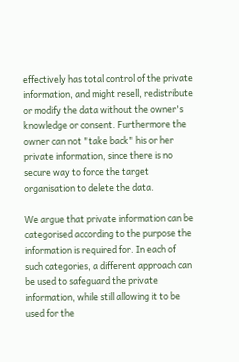effectively has total control of the private information, and might resell, redistribute or modify the data without the owner's knowledge or consent. Furthermore the owner can not "take back" his or her private information, since there is no secure way to force the target organisation to delete the data.

We argue that private information can be categorised according to the purpose the information is required for. In each of such categories, a different approach can be used to safeguard the private information, while still allowing it to be used for the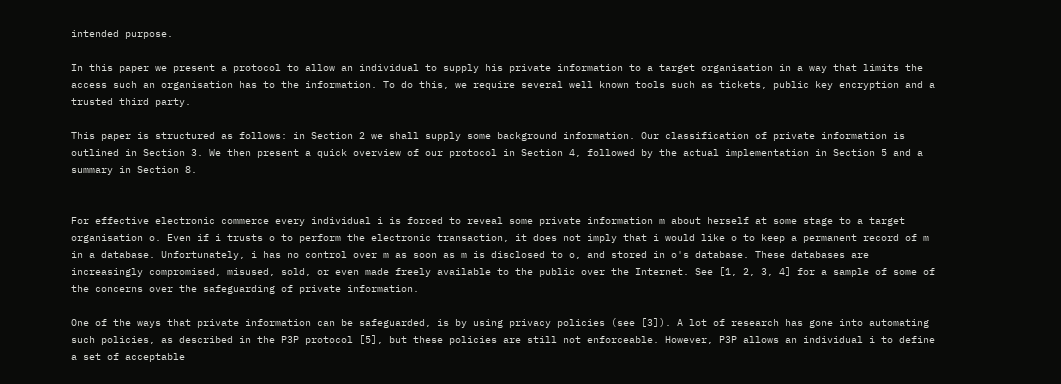intended purpose.

In this paper we present a protocol to allow an individual to supply his private information to a target organisation in a way that limits the access such an organisation has to the information. To do this, we require several well known tools such as tickets, public key encryption and a trusted third party.

This paper is structured as follows: in Section 2 we shall supply some background information. Our classification of private information is outlined in Section 3. We then present a quick overview of our protocol in Section 4, followed by the actual implementation in Section 5 and a summary in Section 8.


For effective electronic commerce every individual i is forced to reveal some private information m about herself at some stage to a target organisation o. Even if i trusts o to perform the electronic transaction, it does not imply that i would like o to keep a permanent record of m in a database. Unfortunately, i has no control over m as soon as m is disclosed to o, and stored in o's database. These databases are increasingly compromised, misused, sold, or even made freely available to the public over the Internet. See [1, 2, 3, 4] for a sample of some of the concerns over the safeguarding of private information.

One of the ways that private information can be safeguarded, is by using privacy policies (see [3]). A lot of research has gone into automating such policies, as described in the P3P protocol [5], but these policies are still not enforceable. However, P3P allows an individual i to define a set of acceptable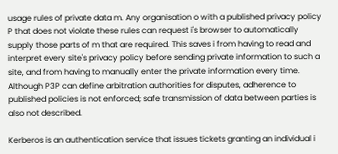usage rules of private data m. Any organisation o with a published privacy policy P that does not violate these rules can request i's browser to automatically supply those parts of m that are required. This saves i from having to read and interpret every site's privacy policy before sending private information to such a site, and from having to manually enter the private information every time. Although P3P can define arbitration authorities for disputes, adherence to published policies is not enforced; safe transmission of data between parties is also not described.

Kerberos is an authentication service that issues tickets granting an individual i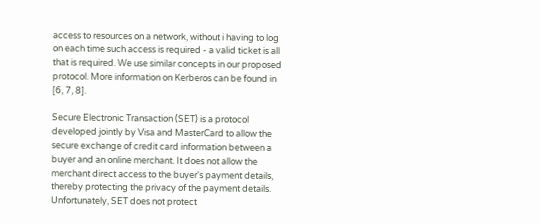access to resources on a network, without i having to log on each time such access is required - a valid ticket is all that is required. We use similar concepts in our proposed protocol. More information on Kerberos can be found in [6, 7, 8].

Secure Electronic Transaction (SET) is a protocol developed jointly by Visa and MasterCard to allow the secure exchange of credit card information between a buyer and an online merchant. It does not allow the merchant direct access to the buyer's payment details, thereby protecting the privacy of the payment details. Unfortunately, SET does not protect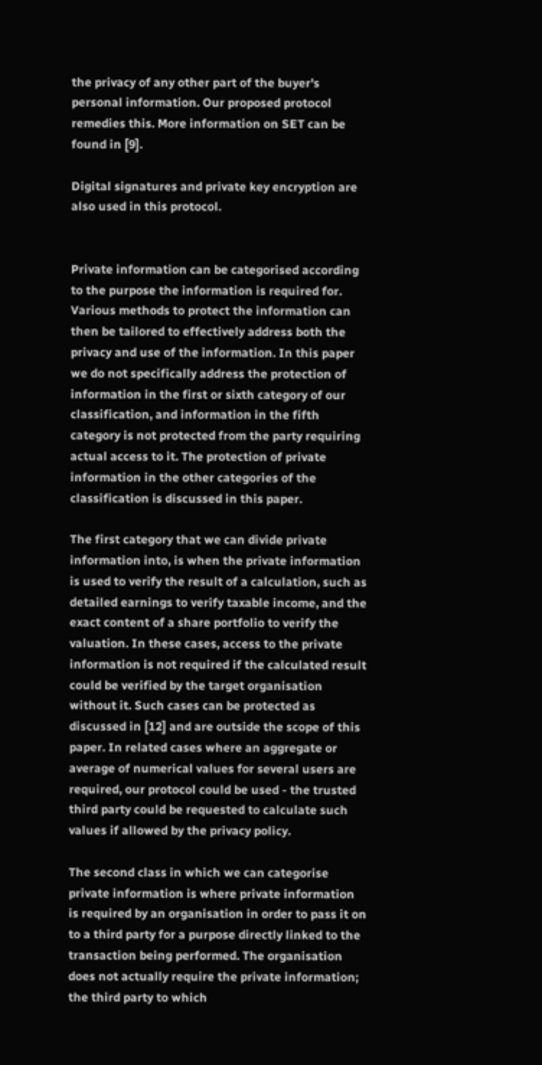the privacy of any other part of the buyer's personal information. Our proposed protocol remedies this. More information on SET can be found in [9].

Digital signatures and private key encryption are also used in this protocol.


Private information can be categorised according to the purpose the information is required for. Various methods to protect the information can then be tailored to effectively address both the privacy and use of the information. In this paper we do not specifically address the protection of information in the first or sixth category of our classification, and information in the fifth category is not protected from the party requiring actual access to it. The protection of private information in the other categories of the classification is discussed in this paper.

The first category that we can divide private information into, is when the private information is used to verify the result of a calculation, such as detailed earnings to verify taxable income, and the exact content of a share portfolio to verify the valuation. In these cases, access to the private information is not required if the calculated result could be verified by the target organisation without it. Such cases can be protected as discussed in [12] and are outside the scope of this paper. In related cases where an aggregate or average of numerical values for several users are required, our protocol could be used - the trusted third party could be requested to calculate such values if allowed by the privacy policy.

The second class in which we can categorise private information is where private information is required by an organisation in order to pass it on to a third party for a purpose directly linked to the transaction being performed. The organisation does not actually require the private information; the third party to which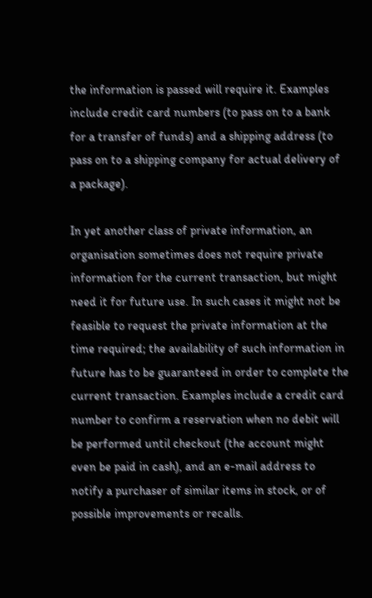the information is passed will require it. Examples include credit card numbers (to pass on to a bank for a transfer of funds) and a shipping address (to pass on to a shipping company for actual delivery of a package).

In yet another class of private information, an organisation sometimes does not require private information for the current transaction, but might need it for future use. In such cases it might not be feasible to request the private information at the time required; the availability of such information in future has to be guaranteed in order to complete the current transaction. Examples include a credit card number to confirm a reservation when no debit will be performed until checkout (the account might even be paid in cash), and an e-mail address to notify a purchaser of similar items in stock, or of possible improvements or recalls.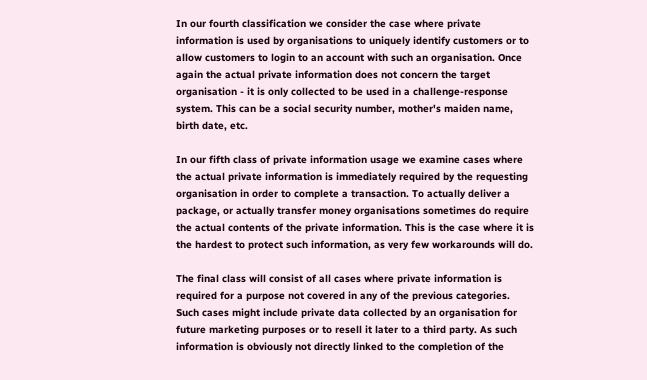In our fourth classification we consider the case where private information is used by organisations to uniquely identify customers or to allow customers to login to an account with such an organisation. Once again the actual private information does not concern the target organisation - it is only collected to be used in a challenge-response system. This can be a social security number, mother's maiden name, birth date, etc.

In our fifth class of private information usage we examine cases where the actual private information is immediately required by the requesting organisation in order to complete a transaction. To actually deliver a package, or actually transfer money organisations sometimes do require the actual contents of the private information. This is the case where it is the hardest to protect such information, as very few workarounds will do.

The final class will consist of all cases where private information is required for a purpose not covered in any of the previous categories. Such cases might include private data collected by an organisation for future marketing purposes or to resell it later to a third party. As such information is obviously not directly linked to the completion of the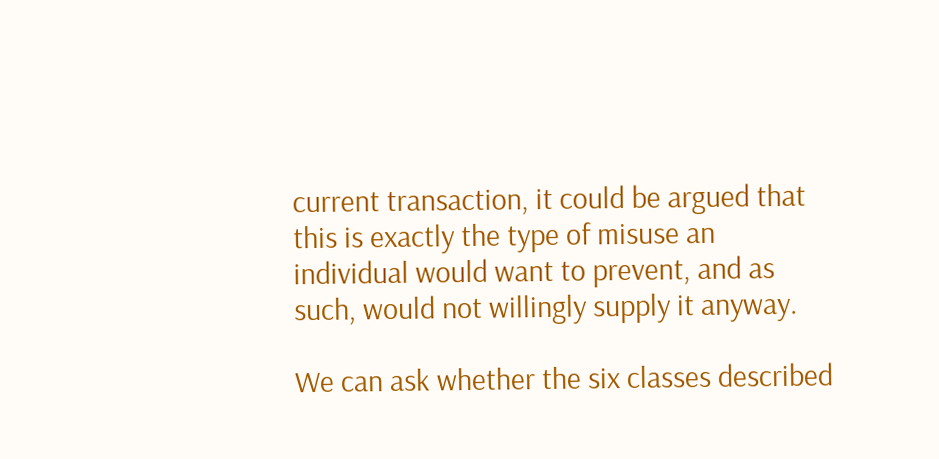current transaction, it could be argued that this is exactly the type of misuse an individual would want to prevent, and as such, would not willingly supply it anyway.

We can ask whether the six classes described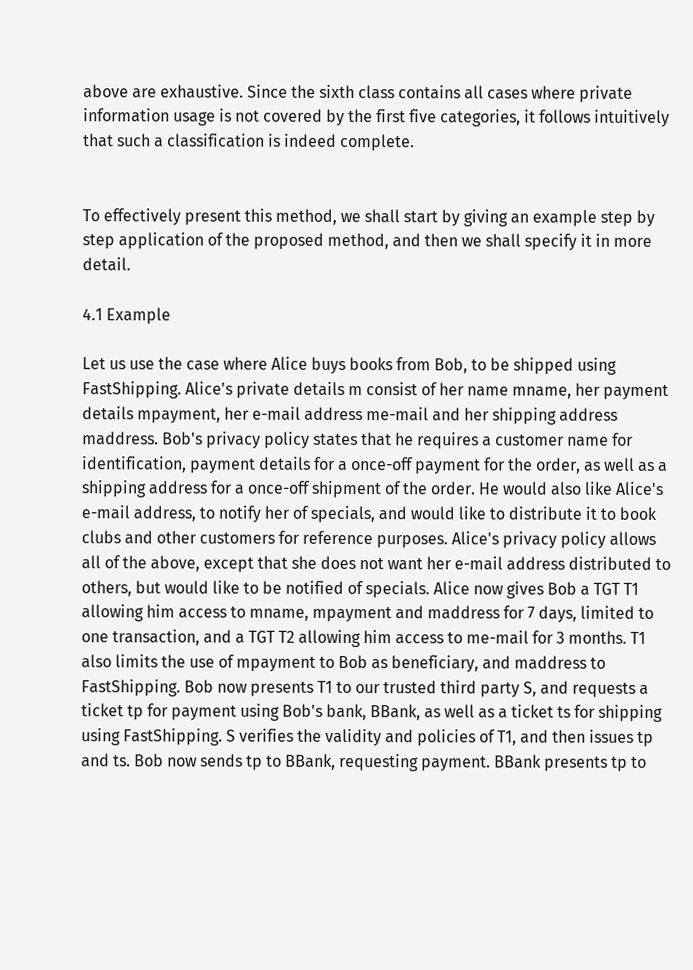above are exhaustive. Since the sixth class contains all cases where private information usage is not covered by the first five categories, it follows intuitively that such a classification is indeed complete.


To effectively present this method, we shall start by giving an example step by step application of the proposed method, and then we shall specify it in more detail.

4.1 Example

Let us use the case where Alice buys books from Bob, to be shipped using FastShipping. Alice's private details m consist of her name mname, her payment details mpayment, her e-mail address me-mail and her shipping address maddress. Bob's privacy policy states that he requires a customer name for identification, payment details for a once-off payment for the order, as well as a shipping address for a once-off shipment of the order. He would also like Alice's e-mail address, to notify her of specials, and would like to distribute it to book clubs and other customers for reference purposes. Alice's privacy policy allows all of the above, except that she does not want her e-mail address distributed to others, but would like to be notified of specials. Alice now gives Bob a TGT T1 allowing him access to mname, mpayment and maddress for 7 days, limited to one transaction, and a TGT T2 allowing him access to me-mail for 3 months. T1 also limits the use of mpayment to Bob as beneficiary, and maddress to FastShipping. Bob now presents T1 to our trusted third party S, and requests a ticket tp for payment using Bob's bank, BBank, as well as a ticket ts for shipping using FastShipping. S verifies the validity and policies of T1, and then issues tp and ts. Bob now sends tp to BBank, requesting payment. BBank presents tp to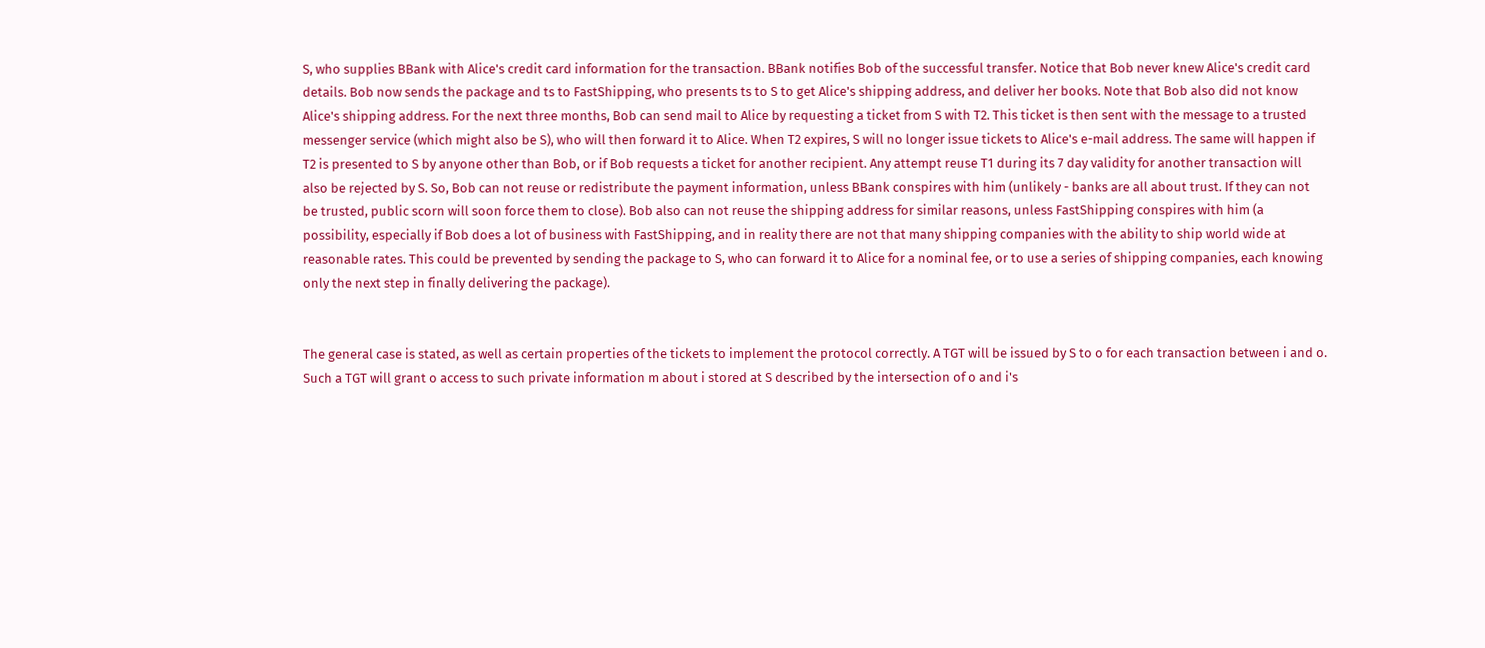S, who supplies BBank with Alice's credit card information for the transaction. BBank notifies Bob of the successful transfer. Notice that Bob never knew Alice's credit card details. Bob now sends the package and ts to FastShipping, who presents ts to S to get Alice's shipping address, and deliver her books. Note that Bob also did not know Alice's shipping address. For the next three months, Bob can send mail to Alice by requesting a ticket from S with T2. This ticket is then sent with the message to a trusted messenger service (which might also be S), who will then forward it to Alice. When T2 expires, S will no longer issue tickets to Alice's e-mail address. The same will happen if T2 is presented to S by anyone other than Bob, or if Bob requests a ticket for another recipient. Any attempt reuse T1 during its 7 day validity for another transaction will also be rejected by S. So, Bob can not reuse or redistribute the payment information, unless BBank conspires with him (unlikely - banks are all about trust. If they can not be trusted, public scorn will soon force them to close). Bob also can not reuse the shipping address for similar reasons, unless FastShipping conspires with him (a possibility, especially if Bob does a lot of business with FastShipping, and in reality there are not that many shipping companies with the ability to ship world wide at reasonable rates. This could be prevented by sending the package to S, who can forward it to Alice for a nominal fee, or to use a series of shipping companies, each knowing only the next step in finally delivering the package).


The general case is stated, as well as certain properties of the tickets to implement the protocol correctly. A TGT will be issued by S to o for each transaction between i and o. Such a TGT will grant o access to such private information m about i stored at S described by the intersection of o and i's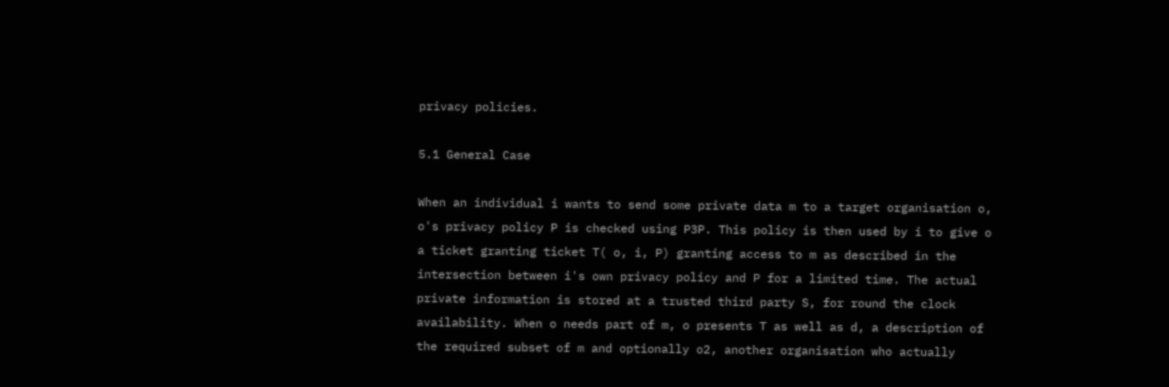privacy policies.

5.1 General Case

When an individual i wants to send some private data m to a target organisation o, o's privacy policy P is checked using P3P. This policy is then used by i to give o a ticket granting ticket T( o, i, P) granting access to m as described in the intersection between i's own privacy policy and P for a limited time. The actual private information is stored at a trusted third party S, for round the clock availability. When o needs part of m, o presents T as well as d, a description of the required subset of m and optionally o2, another organisation who actually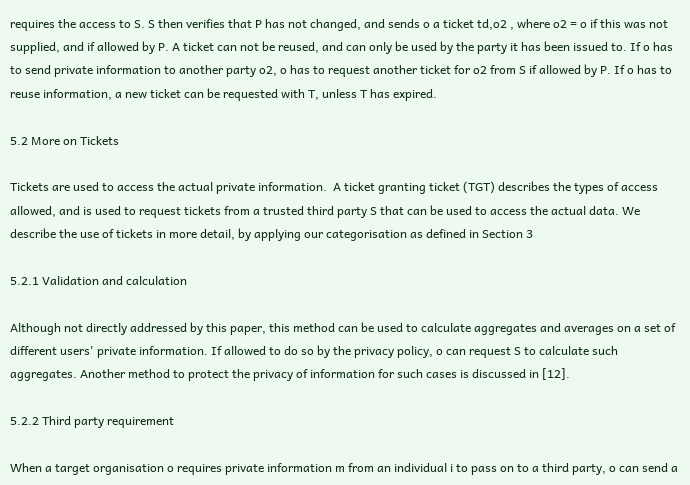requires the access to S. S then verifies that P has not changed, and sends o a ticket td,o2 , where o2 = o if this was not supplied, and if allowed by P. A ticket can not be reused, and can only be used by the party it has been issued to. If o has to send private information to another party o2, o has to request another ticket for o2 from S if allowed by P. If o has to reuse information, a new ticket can be requested with T, unless T has expired.

5.2 More on Tickets

Tickets are used to access the actual private information.  A ticket granting ticket (TGT) describes the types of access allowed, and is used to request tickets from a trusted third party S that can be used to access the actual data. We describe the use of tickets in more detail, by applying our categorisation as defined in Section 3

5.2.1 Validation and calculation

Although not directly addressed by this paper, this method can be used to calculate aggregates and averages on a set of different users' private information. If allowed to do so by the privacy policy, o can request S to calculate such aggregates. Another method to protect the privacy of information for such cases is discussed in [12].

5.2.2 Third party requirement

When a target organisation o requires private information m from an individual i to pass on to a third party, o can send a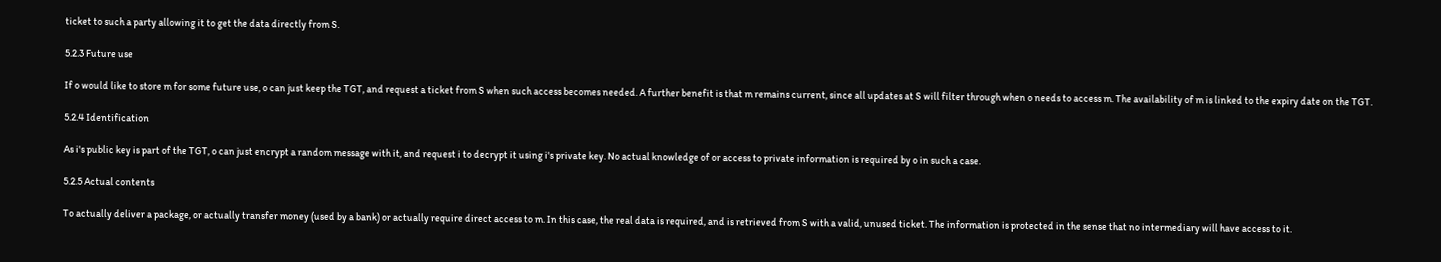ticket to such a party allowing it to get the data directly from S.

5.2.3 Future use

If o would like to store m for some future use, o can just keep the TGT, and request a ticket from S when such access becomes needed. A further benefit is that m remains current, since all updates at S will filter through when o needs to access m. The availability of m is linked to the expiry date on the TGT.

5.2.4 Identification

As i's public key is part of the TGT, o can just encrypt a random message with it, and request i to decrypt it using i's private key. No actual knowledge of or access to private information is required by o in such a case.

5.2.5 Actual contents

To actually deliver a package, or actually transfer money (used by a bank) or actually require direct access to m. In this case, the real data is required, and is retrieved from S with a valid, unused ticket. The information is protected in the sense that no intermediary will have access to it.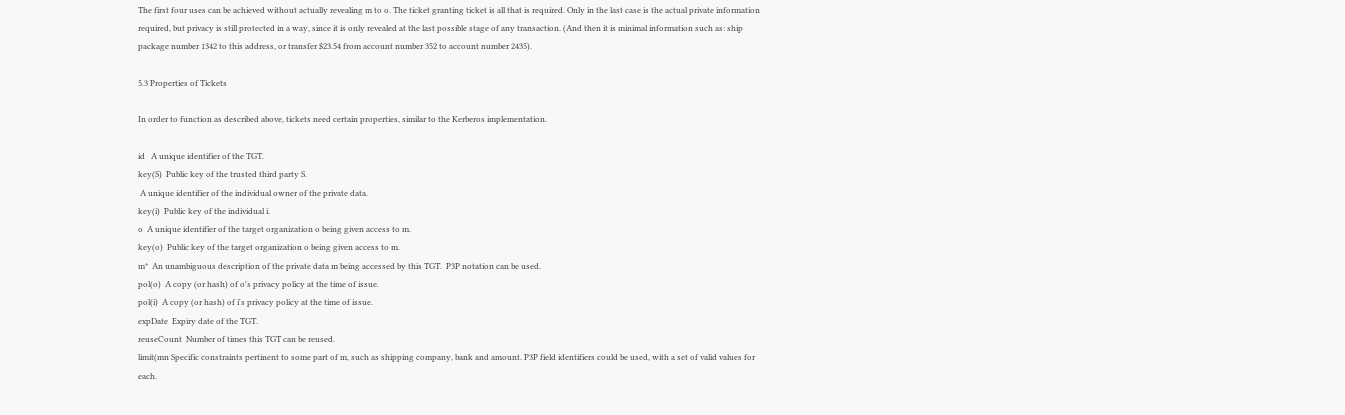The first four uses can be achieved without actually revealing m to o. The ticket granting ticket is all that is required. Only in the last case is the actual private information required, but privacy is still protected in a way, since it is only revealed at the last possible stage of any transaction. (And then it is minimal information such as: ship package number 1342 to this address, or transfer $23.54 from account number 352 to account number 2435).

5.3 Properties of Tickets

In order to function as described above, tickets need certain properties, similar to the Kerberos implementation.

id   A unique identifier of the TGT.
key(S)  Public key of the trusted third party S.
 A unique identifier of the individual owner of the private data.
key(i)  Public key of the individual i.
o  A unique identifier of the target organization o being given access to m.
key(o)  Public key of the target organization o being given access to m.
m*  An unambiguous description of the private data m being accessed by this TGT.  P3P notation can be used.
pol(o)  A copy (or hash) of o's privacy policy at the time of issue.
pol(i)  A copy (or hash) of i's privacy policy at the time of issue.
expDate  Expiry date of the TGT.
reuseCount  Number of times this TGT can be reused.
limit(mn Specific constraints pertinent to some part of m, such as shipping company, bank and amount. P3P field identifiers could be used, with a set of valid values for each.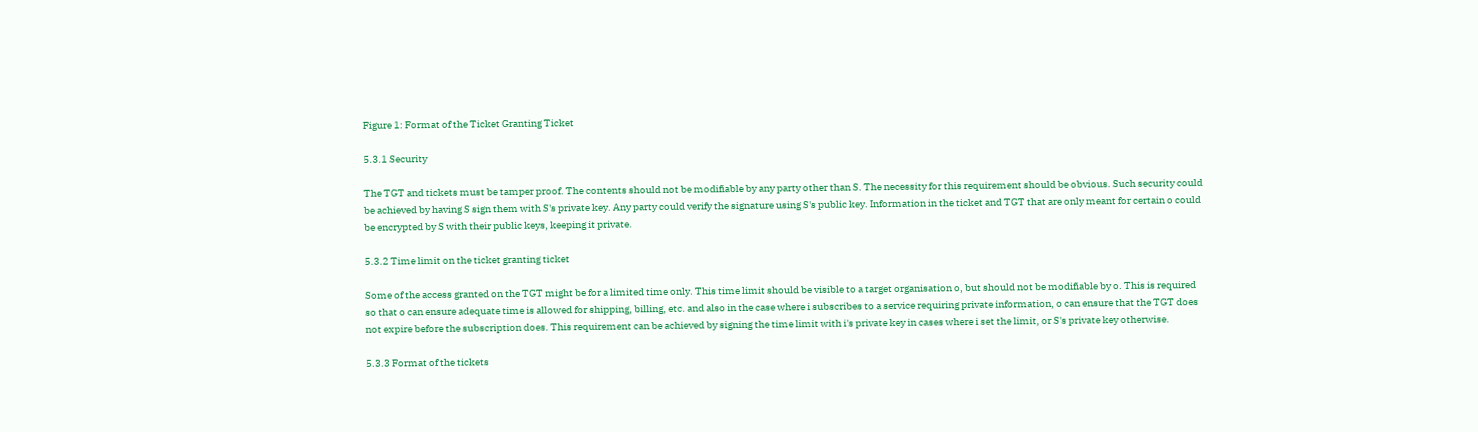Figure 1: Format of the Ticket Granting Ticket

5.3.1 Security

The TGT and tickets must be tamper proof. The contents should not be modifiable by any party other than S. The necessity for this requirement should be obvious. Such security could be achieved by having S sign them with S's private key. Any party could verify the signature using S's public key. Information in the ticket and TGT that are only meant for certain o could be encrypted by S with their public keys, keeping it private.

5.3.2 Time limit on the ticket granting ticket

Some of the access granted on the TGT might be for a limited time only. This time limit should be visible to a target organisation o, but should not be modifiable by o. This is required so that o can ensure adequate time is allowed for shipping, billing, etc. and also in the case where i subscribes to a service requiring private information, o can ensure that the TGT does not expire before the subscription does. This requirement can be achieved by signing the time limit with i's private key in cases where i set the limit, or S's private key otherwise.

5.3.3 Format of the tickets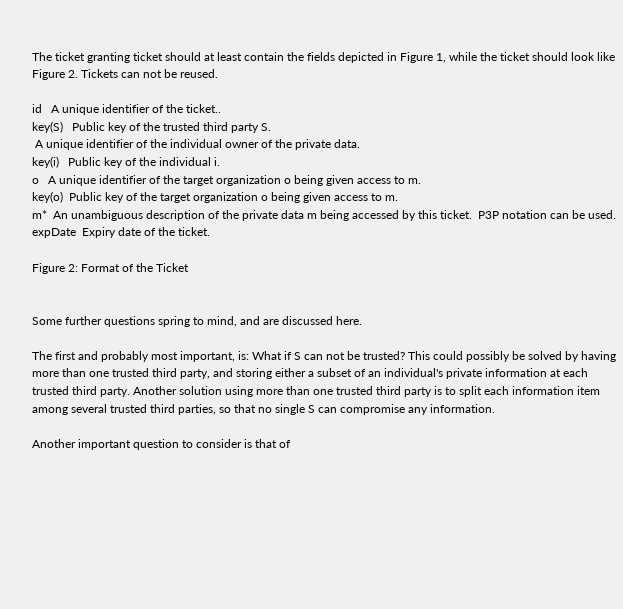The ticket granting ticket should at least contain the fields depicted in Figure 1, while the ticket should look like Figure 2. Tickets can not be reused.

id   A unique identifier of the ticket..
key(S)   Public key of the trusted third party S.
 A unique identifier of the individual owner of the private data.
key(i)   Public key of the individual i.
o   A unique identifier of the target organization o being given access to m.
key(o)  Public key of the target organization o being given access to m.
m*  An unambiguous description of the private data m being accessed by this ticket.  P3P notation can be used.
expDate  Expiry date of the ticket.

Figure 2: Format of the Ticket


Some further questions spring to mind, and are discussed here.

The first and probably most important, is: What if S can not be trusted? This could possibly be solved by having more than one trusted third party, and storing either a subset of an individual's private information at each trusted third party. Another solution using more than one trusted third party is to split each information item among several trusted third parties, so that no single S can compromise any information.

Another important question to consider is that of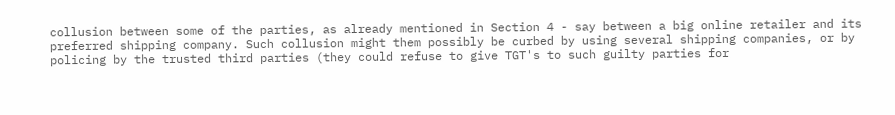collusion between some of the parties, as already mentioned in Section 4 - say between a big online retailer and its preferred shipping company. Such collusion might them possibly be curbed by using several shipping companies, or by policing by the trusted third parties (they could refuse to give TGT's to such guilty parties for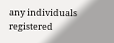any individuals registered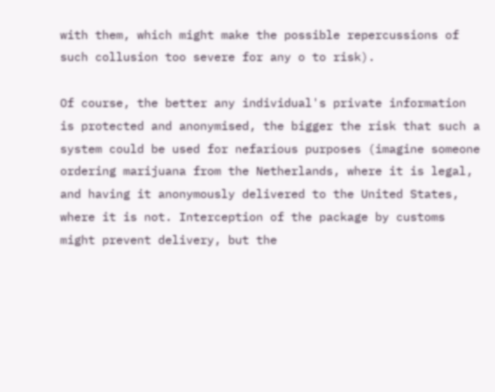with them, which might make the possible repercussions of such collusion too severe for any o to risk).

Of course, the better any individual's private information is protected and anonymised, the bigger the risk that such a system could be used for nefarious purposes (imagine someone ordering marijuana from the Netherlands, where it is legal, and having it anonymously delivered to the United States, where it is not. Interception of the package by customs might prevent delivery, but the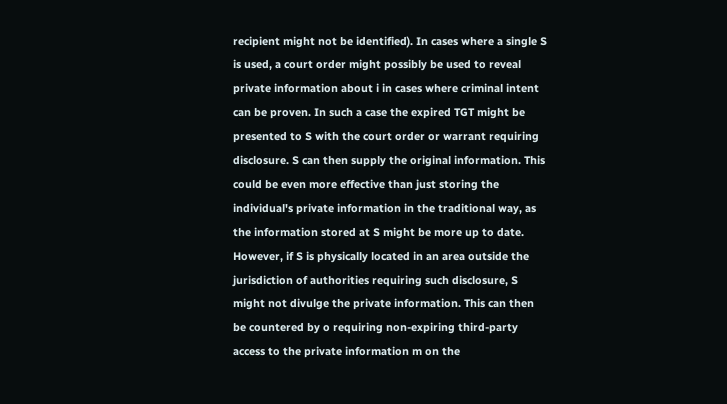recipient might not be identified). In cases where a single S is used, a court order might possibly be used to reveal private information about i in cases where criminal intent can be proven. In such a case the expired TGT might be presented to S with the court order or warrant requiring disclosure. S can then supply the original information. This could be even more effective than just storing the individual's private information in the traditional way, as the information stored at S might be more up to date. However, if S is physically located in an area outside the jurisdiction of authorities requiring such disclosure, S might not divulge the private information. This can then be countered by o requiring non-expiring third-party access to the private information m on the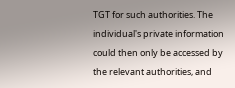TGT for such authorities. The individual's private information could then only be accessed by the relevant authorities, and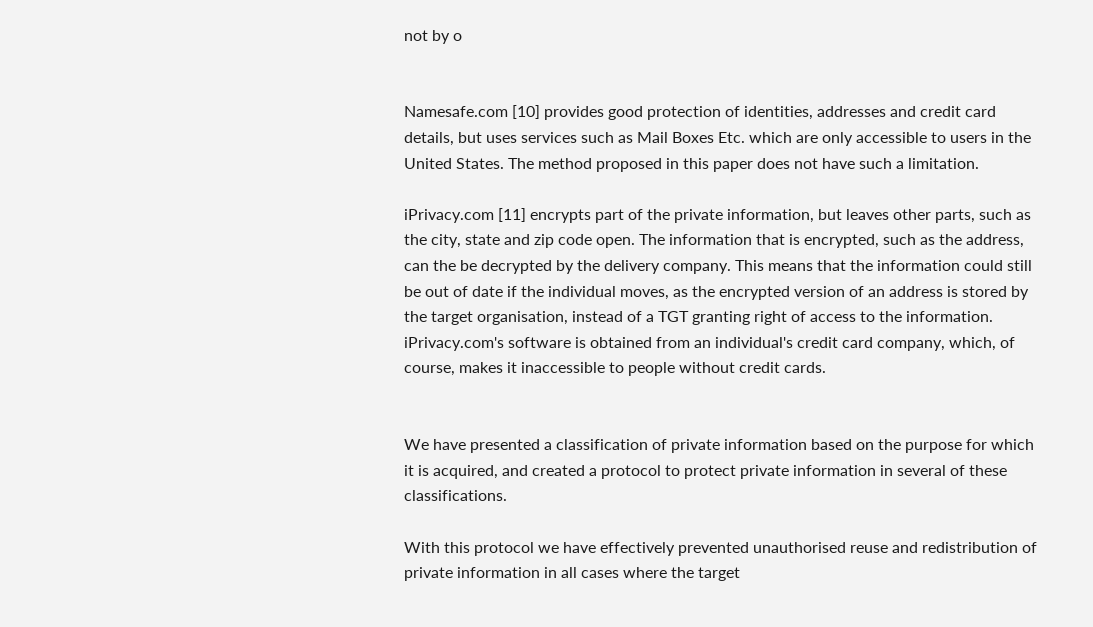not by o


Namesafe.com [10] provides good protection of identities, addresses and credit card details, but uses services such as Mail Boxes Etc. which are only accessible to users in the United States. The method proposed in this paper does not have such a limitation.

iPrivacy.com [11] encrypts part of the private information, but leaves other parts, such as the city, state and zip code open. The information that is encrypted, such as the address, can the be decrypted by the delivery company. This means that the information could still be out of date if the individual moves, as the encrypted version of an address is stored by the target organisation, instead of a TGT granting right of access to the information. iPrivacy.com's software is obtained from an individual's credit card company, which, of course, makes it inaccessible to people without credit cards.


We have presented a classification of private information based on the purpose for which it is acquired, and created a protocol to protect private information in several of these classifications.

With this protocol we have effectively prevented unauthorised reuse and redistribution of private information in all cases where the target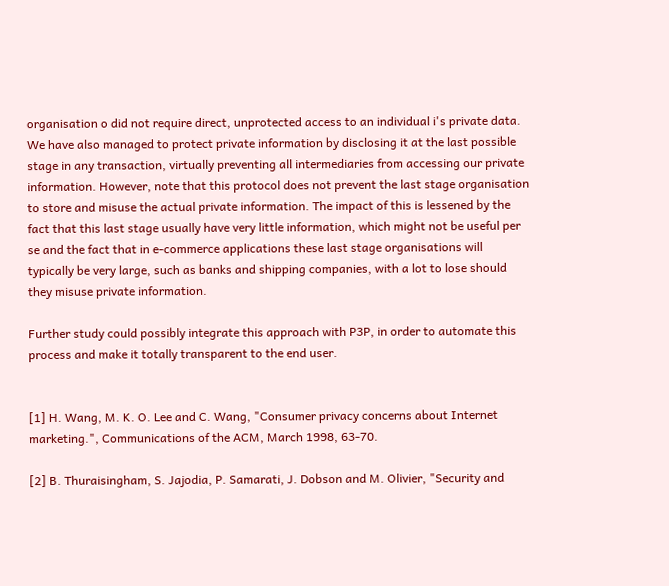organisation o did not require direct, unprotected access to an individual i's private data. We have also managed to protect private information by disclosing it at the last possible stage in any transaction, virtually preventing all intermediaries from accessing our private information. However, note that this protocol does not prevent the last stage organisation to store and misuse the actual private information. The impact of this is lessened by the fact that this last stage usually have very little information, which might not be useful per se and the fact that in e-commerce applications these last stage organisations will typically be very large, such as banks and shipping companies, with a lot to lose should they misuse private information.

Further study could possibly integrate this approach with P3P, in order to automate this process and make it totally transparent to the end user.


[1] H. Wang, M. K. O. Lee and C. Wang, "Consumer privacy concerns about Internet marketing.", Communications of the ACM, March 1998, 63-70.

[2] B. Thuraisingham, S. Jajodia, P. Samarati, J. Dobson and M. Olivier, "Security and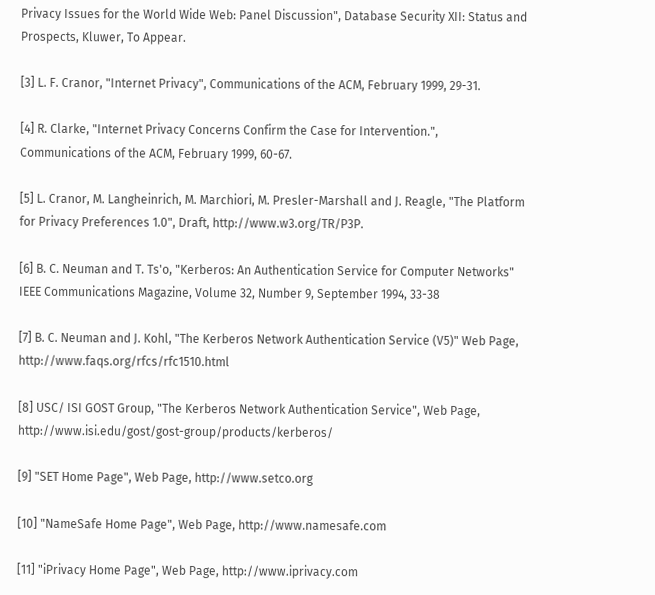Privacy Issues for the World Wide Web: Panel Discussion", Database Security XII: Status and Prospects, Kluwer, To Appear.

[3] L. F. Cranor, "Internet Privacy", Communications of the ACM, February 1999, 29-31.

[4] R. Clarke, "Internet Privacy Concerns Confirm the Case for Intervention.", Communications of the ACM, February 1999, 60-67.

[5] L. Cranor, M. Langheinrich, M. Marchiori, M. Presler-Marshall and J. Reagle, "The Platform for Privacy Preferences 1.0", Draft, http://www.w3.org/TR/P3P.

[6] B. C. Neuman and T. Ts'o, "Kerberos: An Authentication Service for Computer Networks" IEEE Communications Magazine, Volume 32, Number 9, September 1994, 33-38

[7] B. C. Neuman and J. Kohl, "The Kerberos Network Authentication Service (V5)" Web Page, http://www.faqs.org/rfcs/rfc1510.html

[8] USC/ ISI GOST Group, "The Kerberos Network Authentication Service", Web Page, http://www.isi.edu/gost/gost-group/products/kerberos/

[9] "SET Home Page", Web Page, http://www.setco.org

[10] "NameSafe Home Page", Web Page, http://www.namesafe.com

[11] "iPrivacy Home Page", Web Page, http://www.iprivacy.com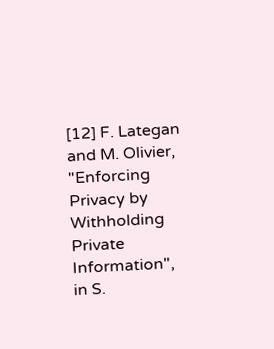[12] F. Lategan and M. Olivier, "Enforcing Privacy by Withholding Private Information", in S.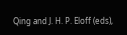Qing and J. H. P. Eloff (eds),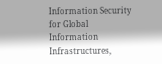Information Security for Global Information Infrastructures,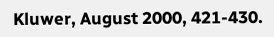Kluwer, August 2000, 421-430.